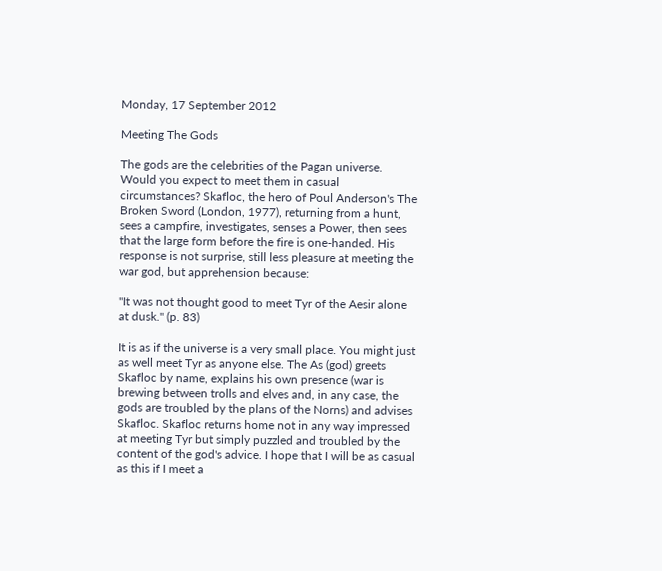Monday, 17 September 2012

Meeting The Gods

The gods are the celebrities of the Pagan universe. Would you expect to meet them in casual circumstances? Skafloc, the hero of Poul Anderson's The Broken Sword (London, 1977), returning from a hunt, sees a campfire, investigates, senses a Power, then sees that the large form before the fire is one-handed. His response is not surprise, still less pleasure at meeting the war god, but apprehension because:

"It was not thought good to meet Tyr of the Aesir alone at dusk." (p. 83)

It is as if the universe is a very small place. You might just as well meet Tyr as anyone else. The As (god) greets Skafloc by name, explains his own presence (war is brewing between trolls and elves and, in any case, the gods are troubled by the plans of the Norns) and advises Skafloc. Skafloc returns home not in any way impressed at meeting Tyr but simply puzzled and troubled by the content of the god's advice. I hope that I will be as casual as this if I meet a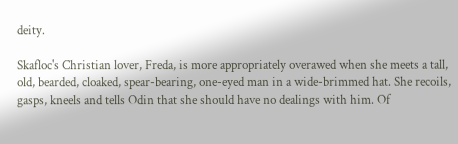deity.

Skafloc's Christian lover, Freda, is more appropriately overawed when she meets a tall, old, bearded, cloaked, spear-bearing, one-eyed man in a wide-brimmed hat. She recoils, gasps, kneels and tells Odin that she should have no dealings with him. Of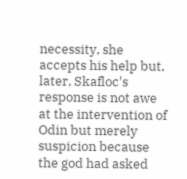necessity, she accepts his help but, later, Skafloc's response is not awe at the intervention of Odin but merely suspicion because the god had asked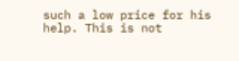such a low price for his help. This is not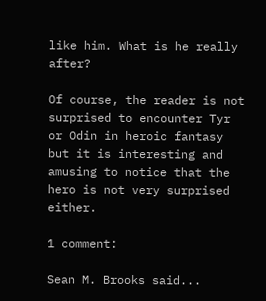like him. What is he really after?

Of course, the reader is not surprised to encounter Tyr or Odin in heroic fantasy but it is interesting and amusing to notice that the hero is not very surprised either.

1 comment:

Sean M. Brooks said...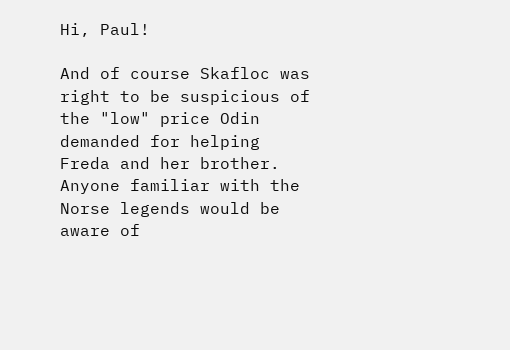Hi, Paul!

And of course Skafloc was right to be suspicious of the "low" price Odin demanded for helping Freda and her brother. Anyone familiar with the Norse legends would be aware of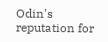Odin's reputation for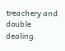treachery and double dealing.